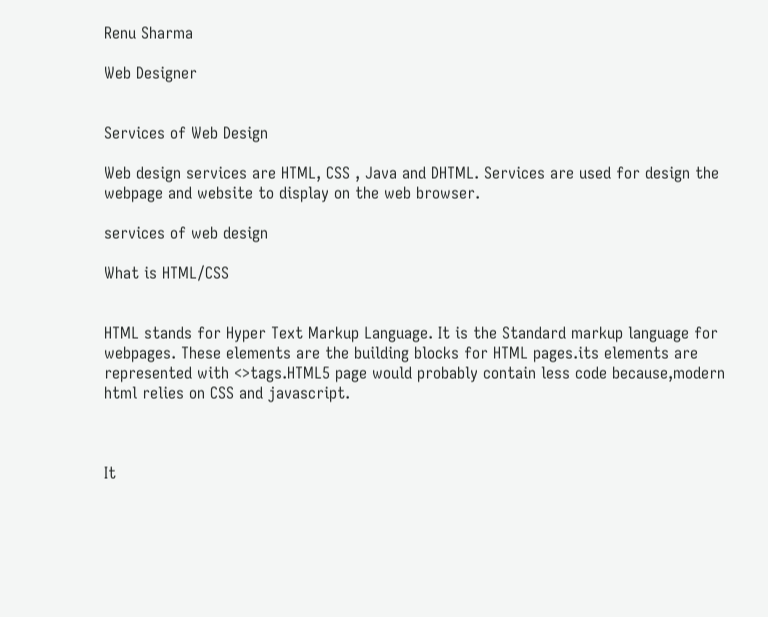Renu Sharma

Web Designer


Services of Web Design

Web design services are HTML, CSS , Java and DHTML. Services are used for design the webpage and website to display on the web browser.

services of web design

What is HTML/CSS


HTML stands for Hyper Text Markup Language. It is the Standard markup language for webpages. These elements are the building blocks for HTML pages.its elements are represented with <>tags.HTML5 page would probably contain less code because,modern html relies on CSS and javascript.



It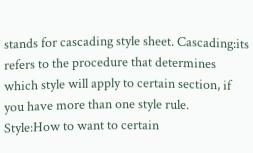stands for cascading style sheet. Cascading:its refers to the procedure that determines which style will apply to certain section, if you have more than one style rule.
Style:How to want to certain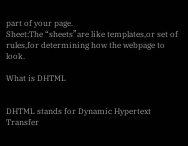part of your page.
Sheet:The “sheets”are like templates,or set of rules,for determining how the webpage to look.

What is DHTML


DHTML stands for Dynamic Hypertext Transfer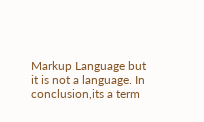Markup Language but it is not a language. In conclusion,its a term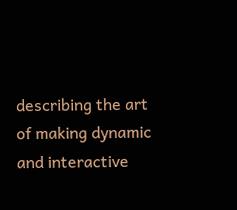describing the art of making dynamic and interactive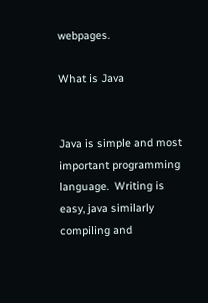webpages.

What is Java


Java is simple and most important programming language.  Writing is easy, java similarly compiling and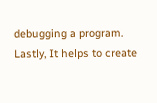debugging a program. Lastly, It helps to create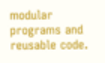modular programs and reusable code.